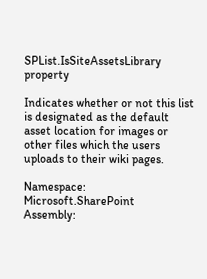SPList.IsSiteAssetsLibrary property

Indicates whether or not this list is designated as the default asset location for images or other files which the users uploads to their wiki pages.

Namespace:  Microsoft.SharePoint
Assembly: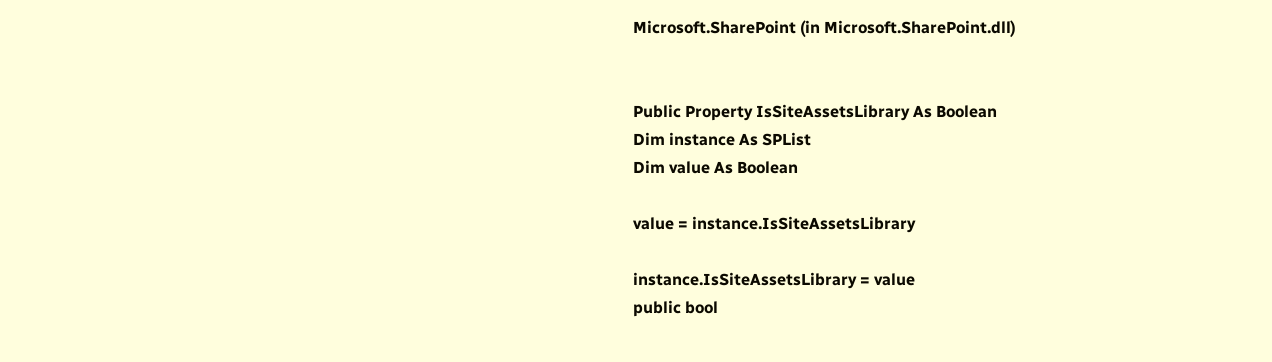Microsoft.SharePoint (in Microsoft.SharePoint.dll)


Public Property IsSiteAssetsLibrary As Boolean
Dim instance As SPList
Dim value As Boolean

value = instance.IsSiteAssetsLibrary

instance.IsSiteAssetsLibrary = value
public bool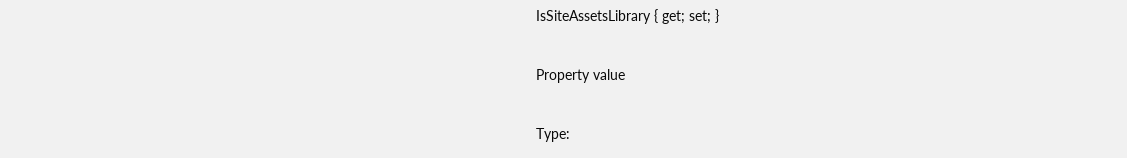IsSiteAssetsLibrary { get; set; }

Property value

Type: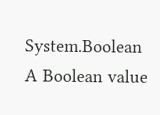System.Boolean
A Boolean value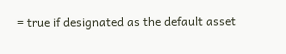= true if designated as the default asset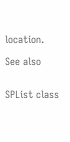location.

See also


SPList class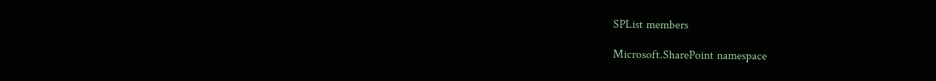SPList members

Microsoft.SharePoint namespace